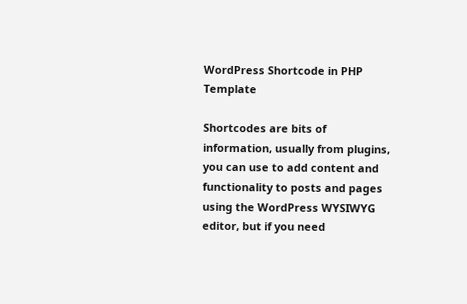WordPress Shortcode in PHP Template

Shortcodes are bits of information, usually from plugins, you can use to add content and functionality to posts and pages using the WordPress WYSIWYG editor, but if you need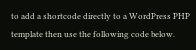to add a shortcode directly to a WordPress PHP template then use the following code below.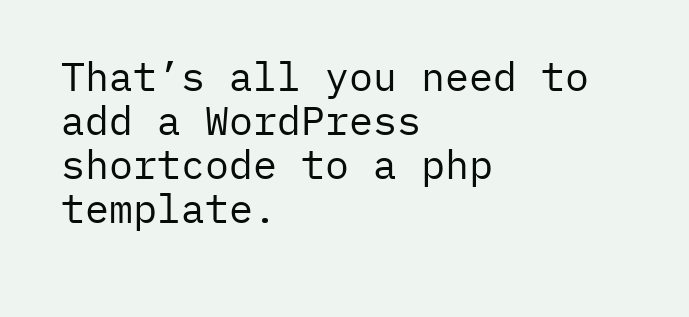That’s all you need to add a WordPress shortcode to a php template.